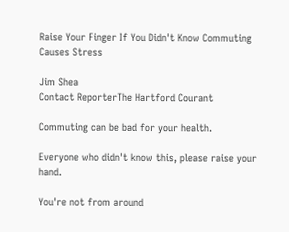Raise Your Finger If You Didn't Know Commuting Causes Stress

Jim Shea
Contact ReporterThe Hartford Courant

Commuting can be bad for your health.

Everyone who didn't know this, please raise your hand.

You're not from around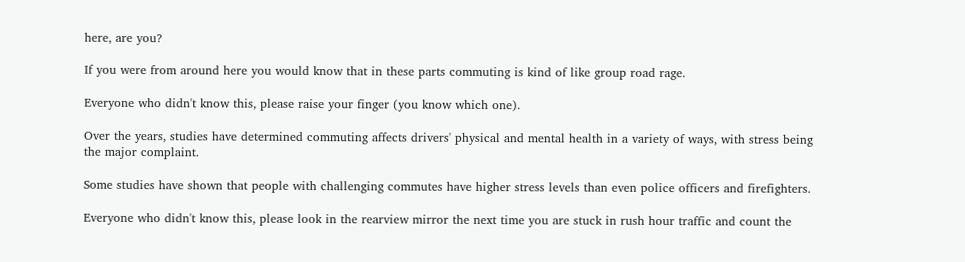here, are you?

If you were from around here you would know that in these parts commuting is kind of like group road rage.

Everyone who didn't know this, please raise your finger (you know which one).

Over the years, studies have determined commuting affects drivers' physical and mental health in a variety of ways, with stress being the major complaint.

Some studies have shown that people with challenging commutes have higher stress levels than even police officers and firefighters.

Everyone who didn't know this, please look in the rearview mirror the next time you are stuck in rush hour traffic and count the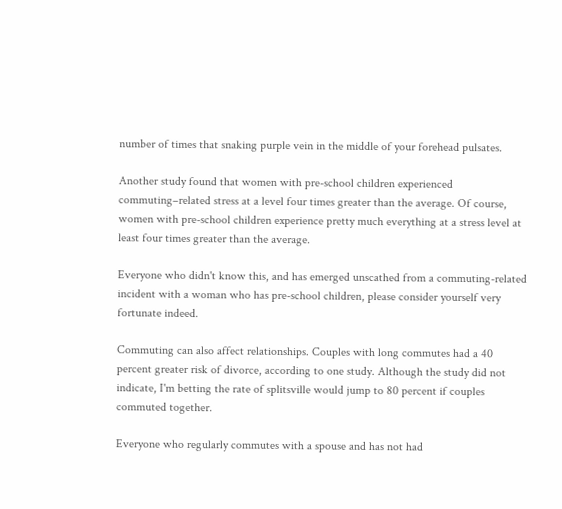number of times that snaking purple vein in the middle of your forehead pulsates.

Another study found that women with pre-school children experienced commuting–related stress at a level four times greater than the average. Of course, women with pre-school children experience pretty much everything at a stress level at least four times greater than the average.

Everyone who didn't know this, and has emerged unscathed from a commuting-related incident with a woman who has pre-school children, please consider yourself very fortunate indeed.

Commuting can also affect relationships. Couples with long commutes had a 40 percent greater risk of divorce, according to one study. Although the study did not indicate, I'm betting the rate of splitsville would jump to 80 percent if couples commuted together.

Everyone who regularly commutes with a spouse and has not had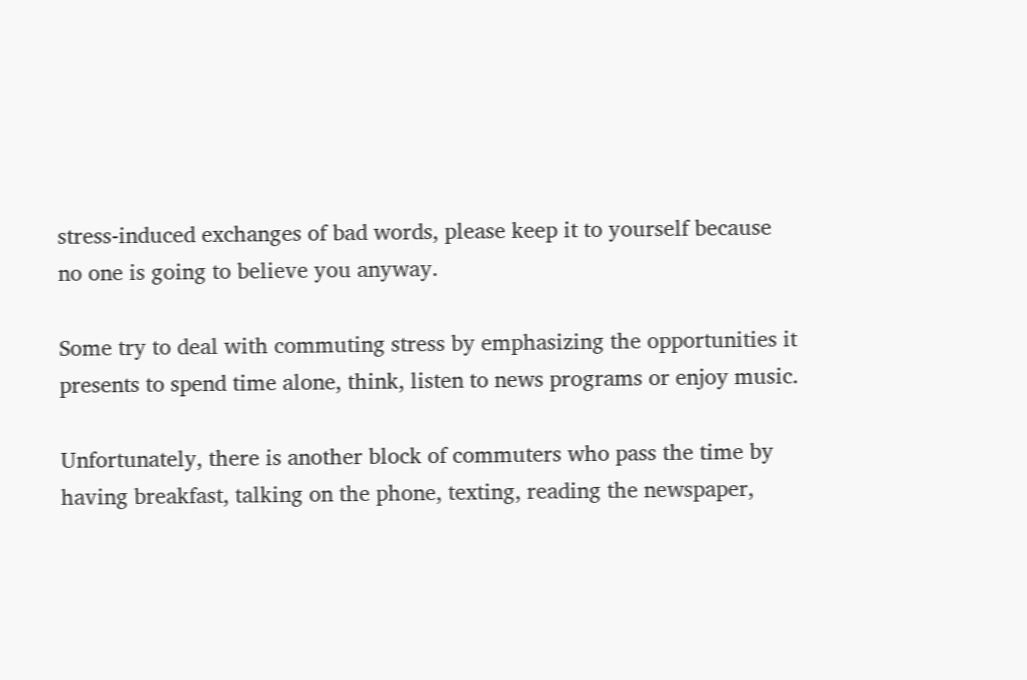stress-induced exchanges of bad words, please keep it to yourself because no one is going to believe you anyway.

Some try to deal with commuting stress by emphasizing the opportunities it presents to spend time alone, think, listen to news programs or enjoy music.

Unfortunately, there is another block of commuters who pass the time by having breakfast, talking on the phone, texting, reading the newspaper,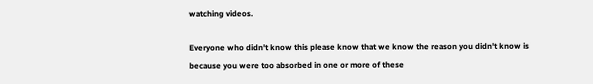watching videos.

Everyone who didn't know this please know that we know the reason you didn't know is because you were too absorbed in one or more of these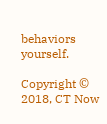behaviors yourself.

Copyright © 2018, CT Now